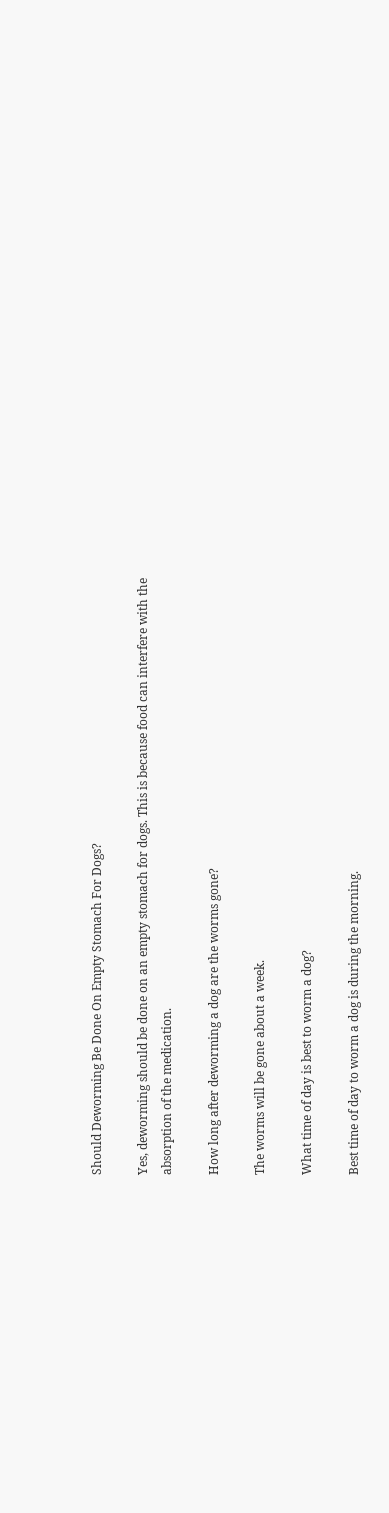Should Deworming Be Done On Empty Stomach For Dogs?

Yes, deworming should be done on an empty stomach for dogs. This is because food can interfere with the absorption of the medication.

How long after deworming a dog are the worms gone?

The worms will be gone about a week.

What time of day is best to worm a dog?

Best time of day to worm a dog is during the morning.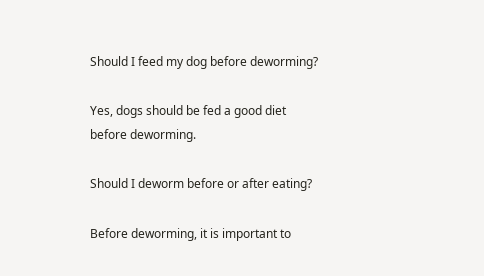Should I feed my dog before deworming?

Yes, dogs should be fed a good diet before deworming.

Should I deworm before or after eating?

Before deworming, it is important to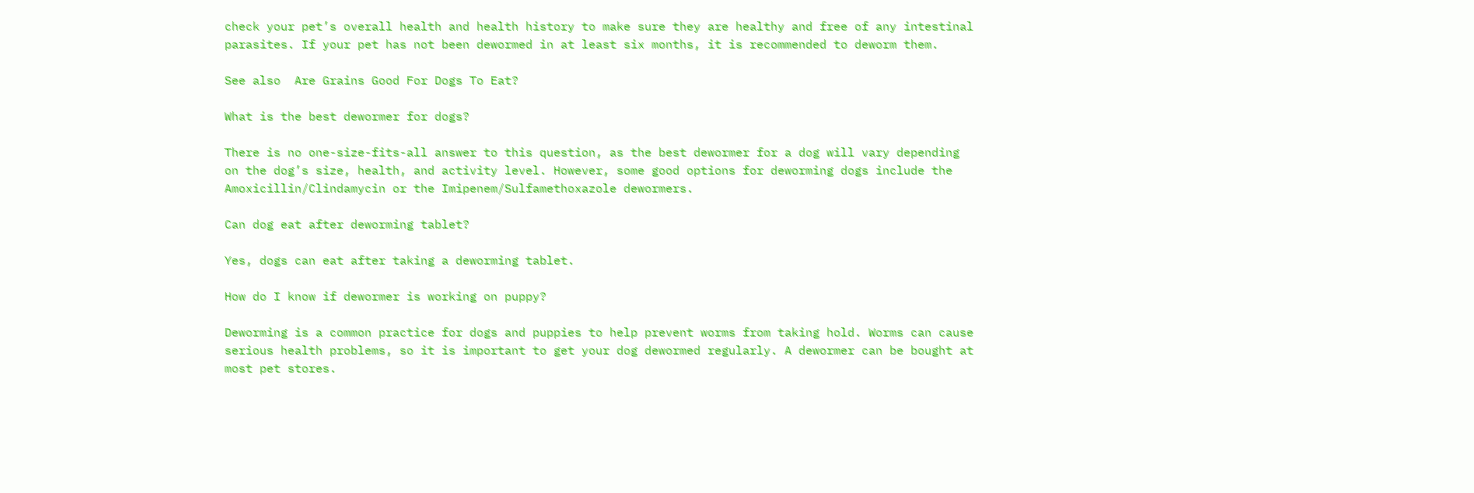check your pet’s overall health and health history to make sure they are healthy and free of any intestinal parasites. If your pet has not been dewormed in at least six months, it is recommended to deworm them.

See also  Are Grains Good For Dogs To Eat?

What is the best dewormer for dogs?

There is no one-size-fits-all answer to this question, as the best dewormer for a dog will vary depending on the dog’s size, health, and activity level. However, some good options for deworming dogs include the Amoxicillin/Clindamycin or the Imipenem/Sulfamethoxazole dewormers.

Can dog eat after deworming tablet?

Yes, dogs can eat after taking a deworming tablet.

How do I know if dewormer is working on puppy?

Deworming is a common practice for dogs and puppies to help prevent worms from taking hold. Worms can cause serious health problems, so it is important to get your dog dewormed regularly. A dewormer can be bought at most pet stores.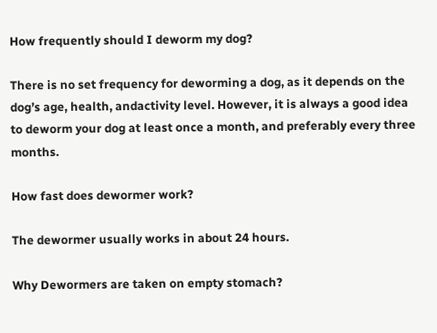How frequently should I deworm my dog?

There is no set frequency for deworming a dog, as it depends on the dog’s age, health, andactivity level. However, it is always a good idea to deworm your dog at least once a month, and preferably every three months.

How fast does dewormer work?

The dewormer usually works in about 24 hours.

Why Dewormers are taken on empty stomach?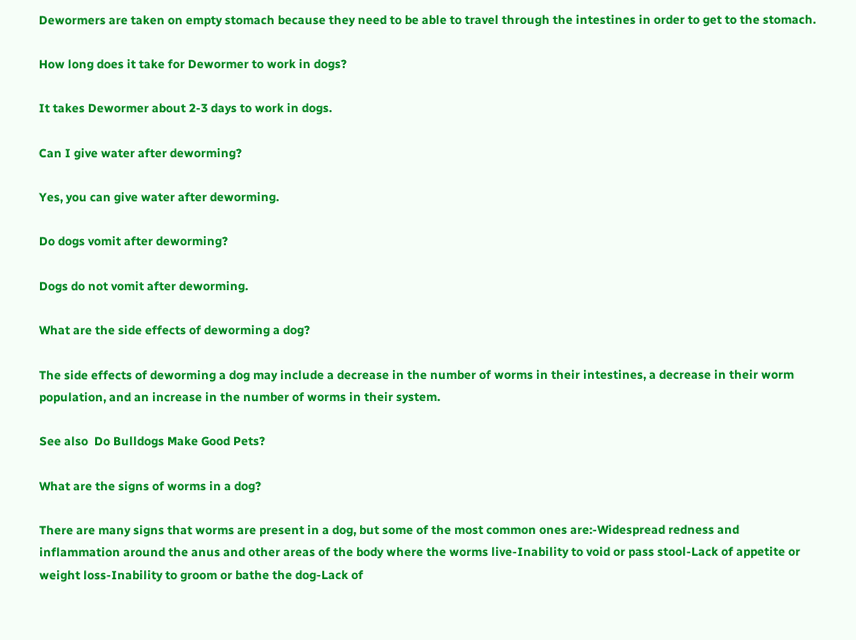Dewormers are taken on empty stomach because they need to be able to travel through the intestines in order to get to the stomach.

How long does it take for Dewormer to work in dogs?

It takes Dewormer about 2-3 days to work in dogs.

Can I give water after deworming?

Yes, you can give water after deworming.

Do dogs vomit after deworming?

Dogs do not vomit after deworming.

What are the side effects of deworming a dog?

The side effects of deworming a dog may include a decrease in the number of worms in their intestines, a decrease in their worm population, and an increase in the number of worms in their system.

See also  Do Bulldogs Make Good Pets?

What are the signs of worms in a dog?

There are many signs that worms are present in a dog, but some of the most common ones are:-Widespread redness and inflammation around the anus and other areas of the body where the worms live-Inability to void or pass stool-Lack of appetite or weight loss-Inability to groom or bathe the dog-Lack of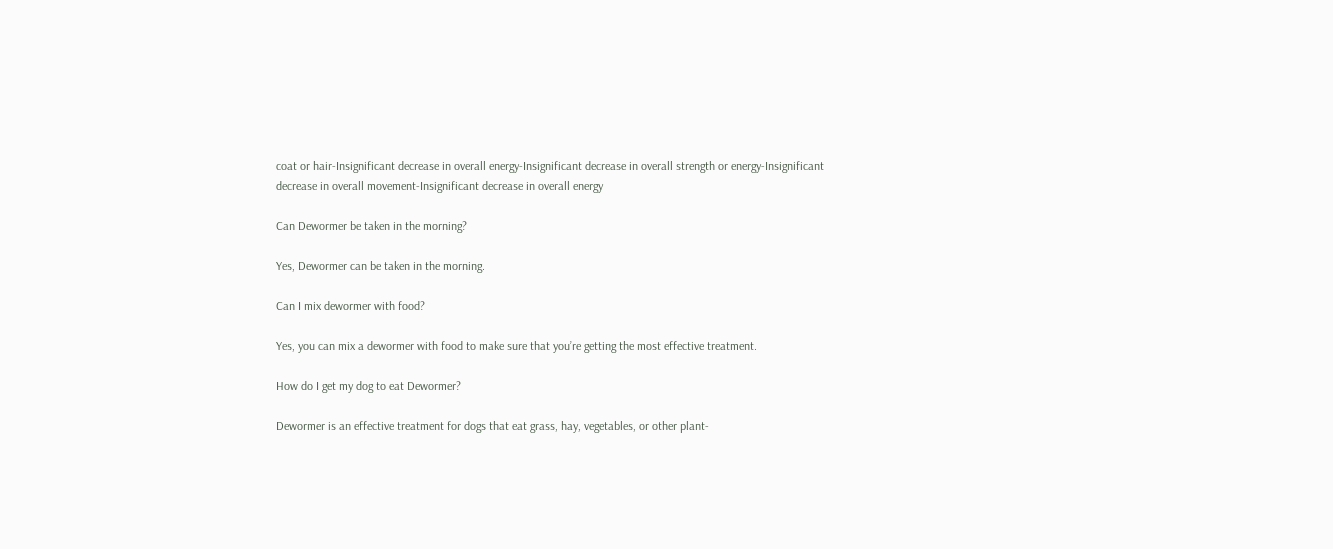coat or hair-Insignificant decrease in overall energy-Insignificant decrease in overall strength or energy-Insignificant decrease in overall movement-Insignificant decrease in overall energy

Can Dewormer be taken in the morning?

Yes, Dewormer can be taken in the morning.

Can I mix dewormer with food?

Yes, you can mix a dewormer with food to make sure that you’re getting the most effective treatment.

How do I get my dog to eat Dewormer?

Dewormer is an effective treatment for dogs that eat grass, hay, vegetables, or other plant-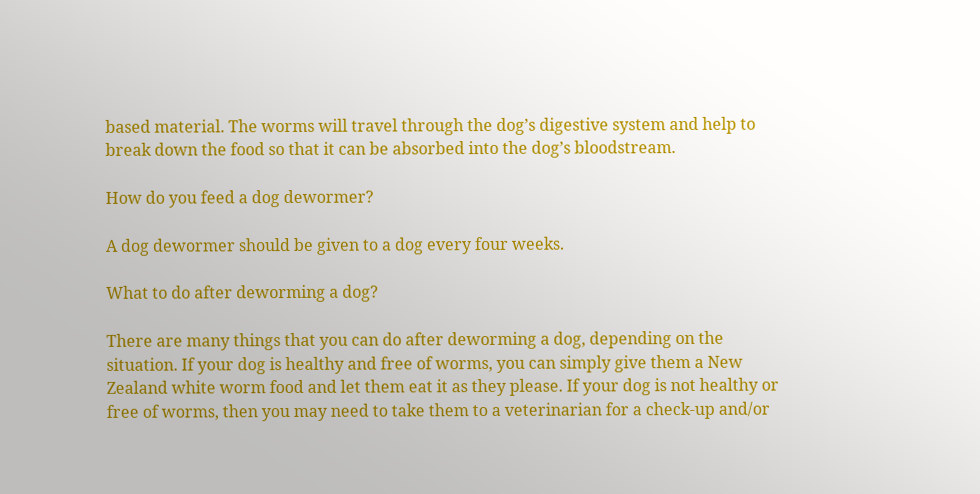based material. The worms will travel through the dog’s digestive system and help to break down the food so that it can be absorbed into the dog’s bloodstream.

How do you feed a dog dewormer?

A dog dewormer should be given to a dog every four weeks.

What to do after deworming a dog?

There are many things that you can do after deworming a dog, depending on the situation. If your dog is healthy and free of worms, you can simply give them a New Zealand white worm food and let them eat it as they please. If your dog is not healthy or free of worms, then you may need to take them to a veterinarian for a check-up and/or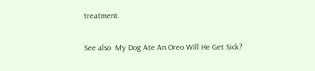treatment.

See also  My Dog Ate An Oreo Will He Get Sick?